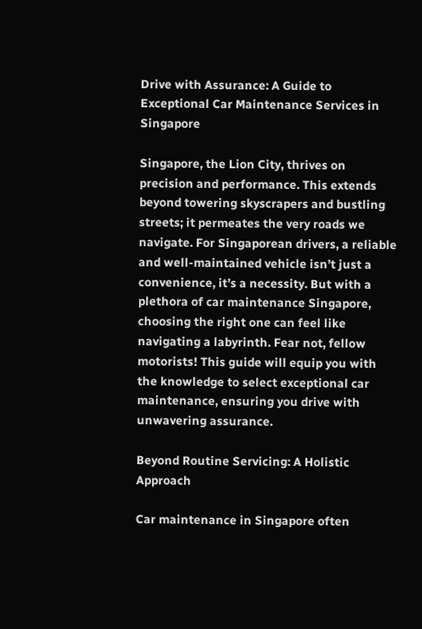Drive with Assurance: A Guide to Exceptional Car Maintenance Services in Singapore

Singapore, the Lion City, thrives on precision and performance. This extends beyond towering skyscrapers and bustling streets; it permeates the very roads we navigate. For Singaporean drivers, a reliable and well-maintained vehicle isn’t just a convenience, it’s a necessity. But with a plethora of car maintenance Singapore, choosing the right one can feel like navigating a labyrinth. Fear not, fellow motorists! This guide will equip you with the knowledge to select exceptional car maintenance, ensuring you drive with unwavering assurance.

Beyond Routine Servicing: A Holistic Approach

Car maintenance in Singapore often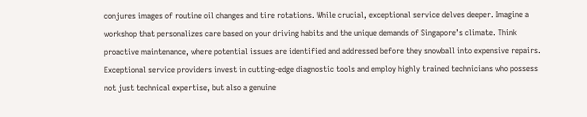conjures images of routine oil changes and tire rotations. While crucial, exceptional service delves deeper. Imagine a workshop that personalizes care based on your driving habits and the unique demands of Singapore’s climate. Think proactive maintenance, where potential issues are identified and addressed before they snowball into expensive repairs. Exceptional service providers invest in cutting-edge diagnostic tools and employ highly trained technicians who possess not just technical expertise, but also a genuine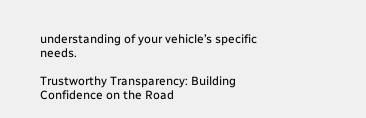understanding of your vehicle’s specific needs.

Trustworthy Transparency: Building Confidence on the Road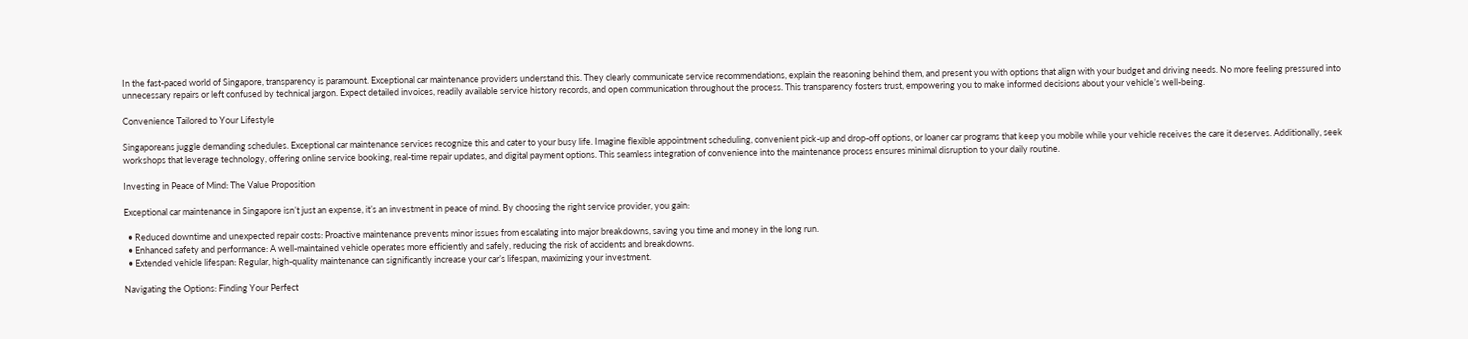In the fast-paced world of Singapore, transparency is paramount. Exceptional car maintenance providers understand this. They clearly communicate service recommendations, explain the reasoning behind them, and present you with options that align with your budget and driving needs. No more feeling pressured into unnecessary repairs or left confused by technical jargon. Expect detailed invoices, readily available service history records, and open communication throughout the process. This transparency fosters trust, empowering you to make informed decisions about your vehicle’s well-being.

Convenience Tailored to Your Lifestyle

Singaporeans juggle demanding schedules. Exceptional car maintenance services recognize this and cater to your busy life. Imagine flexible appointment scheduling, convenient pick-up and drop-off options, or loaner car programs that keep you mobile while your vehicle receives the care it deserves. Additionally, seek workshops that leverage technology, offering online service booking, real-time repair updates, and digital payment options. This seamless integration of convenience into the maintenance process ensures minimal disruption to your daily routine.

Investing in Peace of Mind: The Value Proposition

Exceptional car maintenance in Singapore isn’t just an expense, it’s an investment in peace of mind. By choosing the right service provider, you gain:

  • Reduced downtime and unexpected repair costs: Proactive maintenance prevents minor issues from escalating into major breakdowns, saving you time and money in the long run.
  • Enhanced safety and performance: A well-maintained vehicle operates more efficiently and safely, reducing the risk of accidents and breakdowns.
  • Extended vehicle lifespan: Regular, high-quality maintenance can significantly increase your car’s lifespan, maximizing your investment.

Navigating the Options: Finding Your Perfect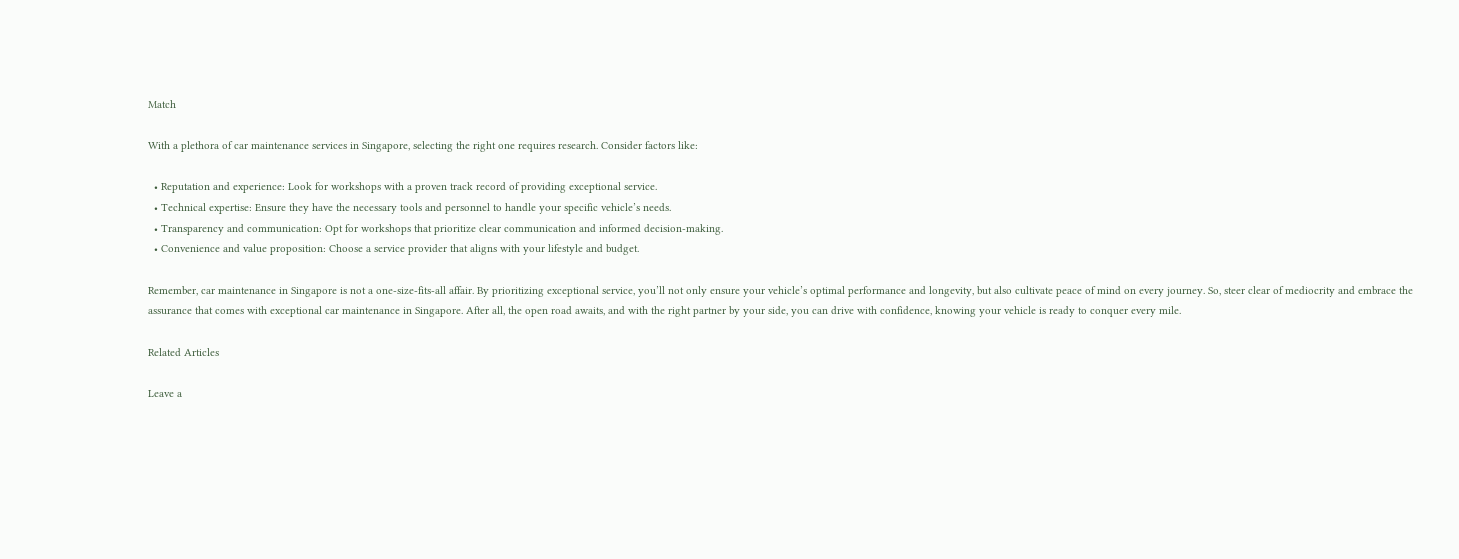Match

With a plethora of car maintenance services in Singapore, selecting the right one requires research. Consider factors like:

  • Reputation and experience: Look for workshops with a proven track record of providing exceptional service.
  • Technical expertise: Ensure they have the necessary tools and personnel to handle your specific vehicle’s needs.
  • Transparency and communication: Opt for workshops that prioritize clear communication and informed decision-making.
  • Convenience and value proposition: Choose a service provider that aligns with your lifestyle and budget.

Remember, car maintenance in Singapore is not a one-size-fits-all affair. By prioritizing exceptional service, you’ll not only ensure your vehicle’s optimal performance and longevity, but also cultivate peace of mind on every journey. So, steer clear of mediocrity and embrace the assurance that comes with exceptional car maintenance in Singapore. After all, the open road awaits, and with the right partner by your side, you can drive with confidence, knowing your vehicle is ready to conquer every mile.

Related Articles

Leave a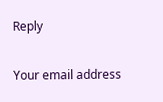Reply

Your email address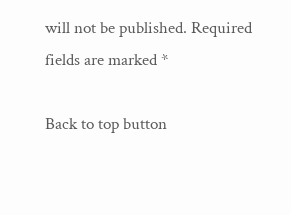will not be published. Required fields are marked *

Back to top button